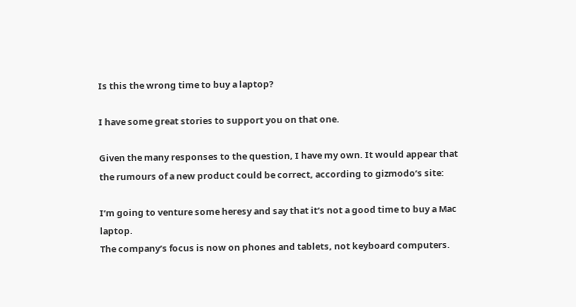Is this the wrong time to buy a laptop?

I have some great stories to support you on that one.

Given the many responses to the question, I have my own. It would appear that the rumours of a new product could be correct, according to gizmodo’s site:

I’m going to venture some heresy and say that it’s not a good time to buy a Mac laptop.
The company’s focus is now on phones and tablets, not keyboard computers.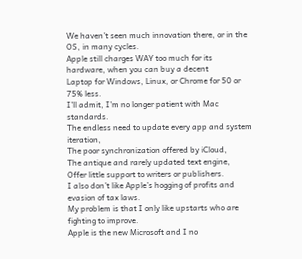We haven’t seen much innovation there, or in the OS, in many cycles.
Apple still charges WAY too much for its hardware, when you can buy a decent
Laptop for Windows, Linux, or Chrome for 50 or 75% less.
I’ll admit, I’m no longer patient with Mac standards.
The endless need to update every app and system iteration,
The poor synchronization offered by iCloud,
The antique and rarely updated text engine,
Offer little support to writers or publishers.
I also don’t like Apple’s hogging of profits and evasion of tax laws.
My problem is that I only like upstarts who are fighting to improve.
Apple is the new Microsoft and I no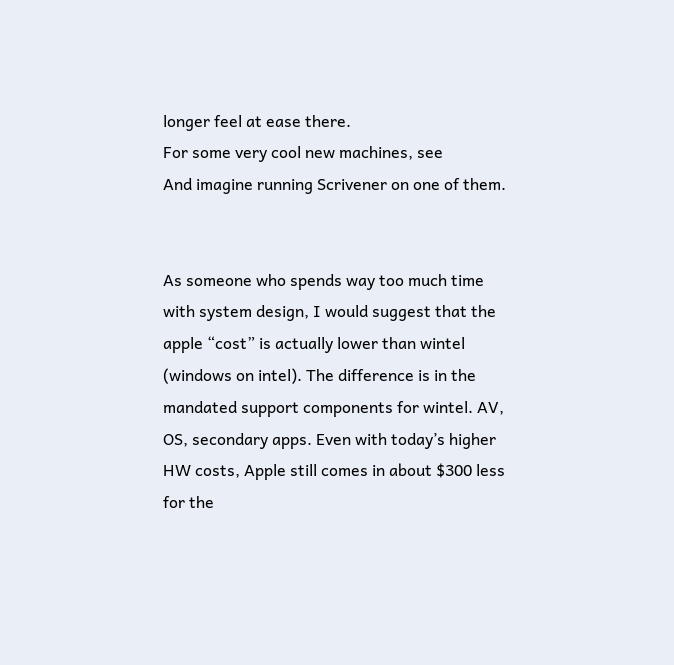longer feel at ease there.
For some very cool new machines, see
And imagine running Scrivener on one of them.


As someone who spends way too much time with system design, I would suggest that the apple “cost” is actually lower than wintel (windows on intel). The difference is in the mandated support components for wintel. AV, OS, secondary apps. Even with today’s higher HW costs, Apple still comes in about $300 less for the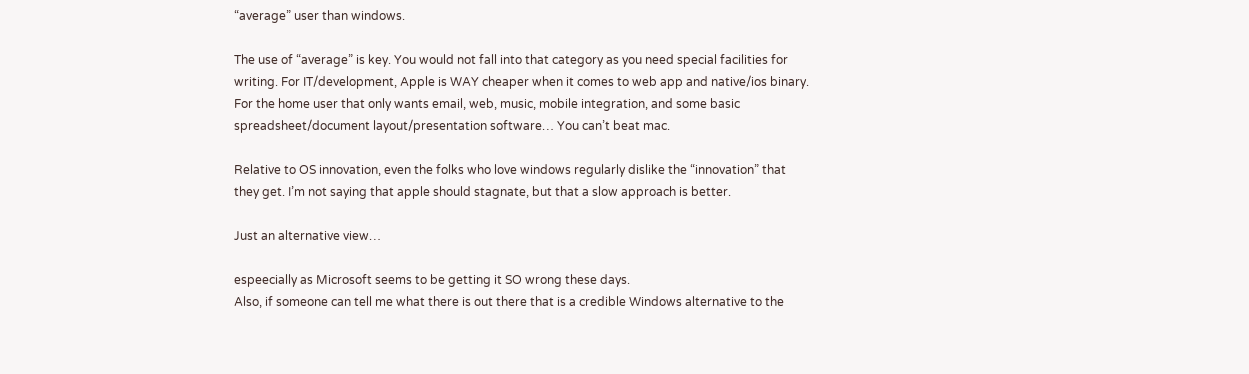“average” user than windows.

The use of “average” is key. You would not fall into that category as you need special facilities for writing. For IT/development, Apple is WAY cheaper when it comes to web app and native/ios binary. For the home user that only wants email, web, music, mobile integration, and some basic spreadsheet/document layout/presentation software… You can’t beat mac.

Relative to OS innovation, even the folks who love windows regularly dislike the “innovation” that they get. I’m not saying that apple should stagnate, but that a slow approach is better.

Just an alternative view…

espeecially as Microsoft seems to be getting it SO wrong these days.
Also, if someone can tell me what there is out there that is a credible Windows alternative to the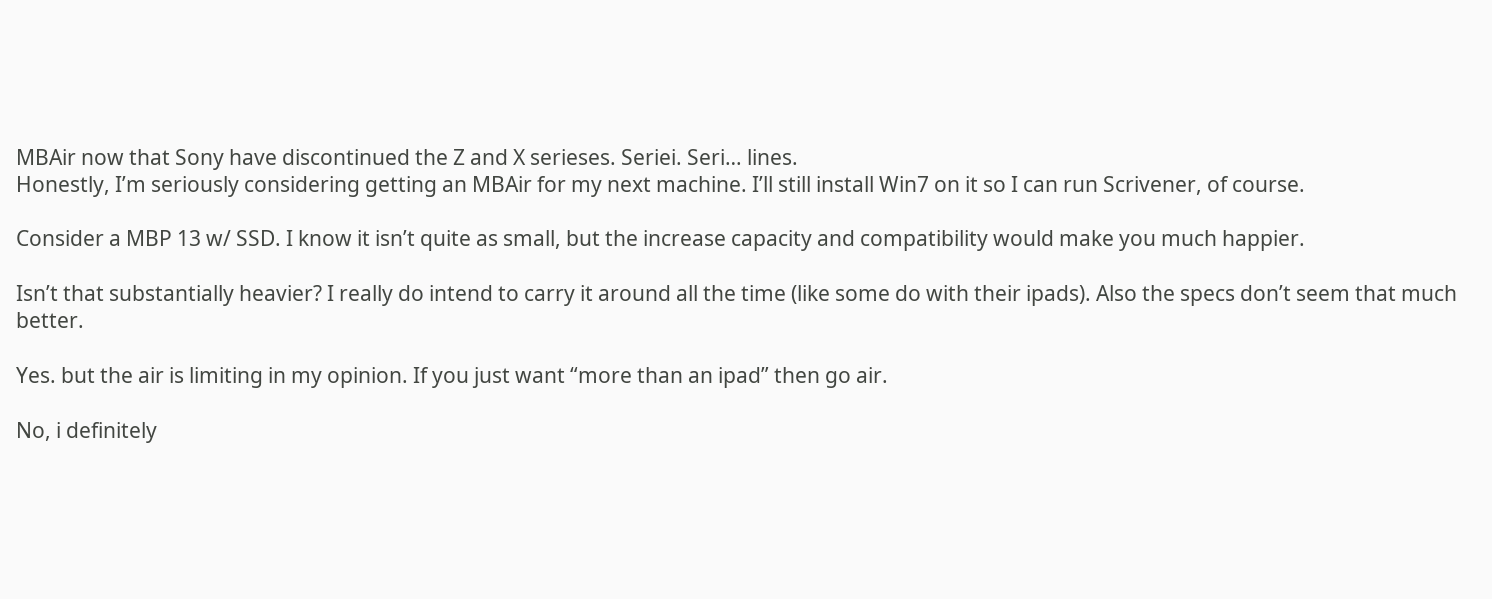MBAir now that Sony have discontinued the Z and X serieses. Seriei. Seri… lines.
Honestly, I’m seriously considering getting an MBAir for my next machine. I’ll still install Win7 on it so I can run Scrivener, of course.

Consider a MBP 13 w/ SSD. I know it isn’t quite as small, but the increase capacity and compatibility would make you much happier.

Isn’t that substantially heavier? I really do intend to carry it around all the time (like some do with their ipads). Also the specs don’t seem that much better.

Yes. but the air is limiting in my opinion. If you just want “more than an ipad” then go air.

No, i definitely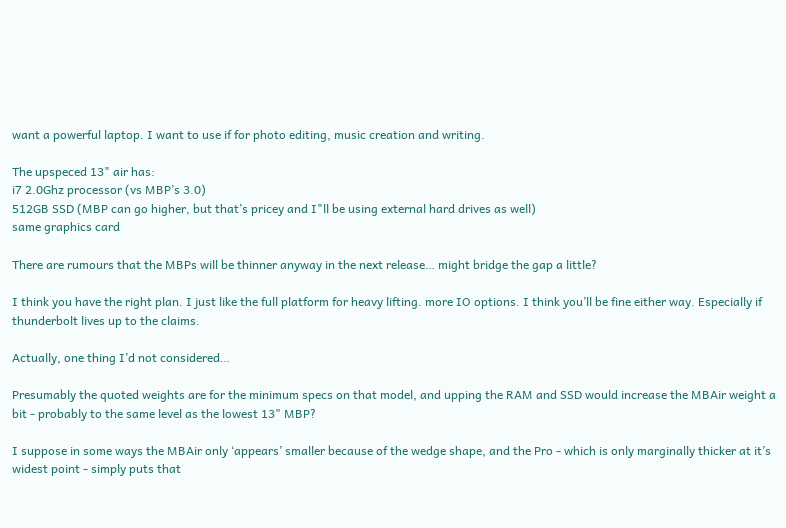want a powerful laptop. I want to use if for photo editing, music creation and writing.

The upspeced 13" air has:
i7 2.0Ghz processor (vs MBP’s 3.0)
512GB SSD (MBP can go higher, but that’s pricey and I"ll be using external hard drives as well)
same graphics card

There are rumours that the MBPs will be thinner anyway in the next release… might bridge the gap a little?

I think you have the right plan. I just like the full platform for heavy lifting. more IO options. I think you’ll be fine either way. Especially if thunderbolt lives up to the claims.

Actually, one thing I’d not considered…

Presumably the quoted weights are for the minimum specs on that model, and upping the RAM and SSD would increase the MBAir weight a bit - probably to the same level as the lowest 13" MBP?

I suppose in some ways the MBAir only ‘appears’ smaller because of the wedge shape, and the Pro - which is only marginally thicker at it’s widest point - simply puts that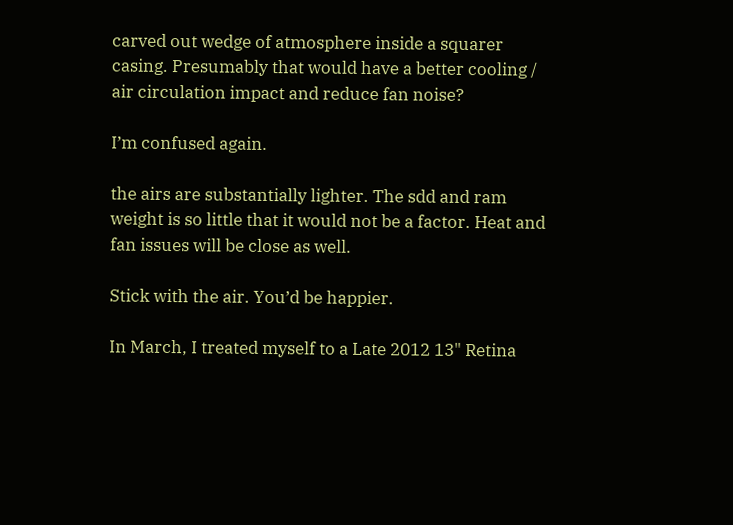carved out wedge of atmosphere inside a squarer casing. Presumably that would have a better cooling / air circulation impact and reduce fan noise?

I’m confused again.

the airs are substantially lighter. The sdd and ram weight is so little that it would not be a factor. Heat and fan issues will be close as well.

Stick with the air. You’d be happier.

In March, I treated myself to a Late 2012 13" Retina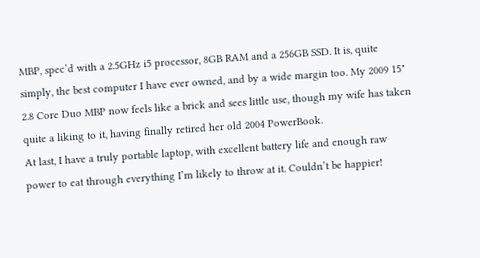MBP, spec’d with a 2.5GHz i5 processor, 8GB RAM and a 256GB SSD. It is, quite simply, the best computer I have ever owned, and by a wide margin too. My 2009 15" 2.8 Core Duo MBP now feels like a brick and sees little use, though my wife has taken quite a liking to it, having finally retired her old 2004 PowerBook.
At last, I have a truly portable laptop, with excellent battery life and enough raw power to eat through everything I’m likely to throw at it. Couldn’t be happier!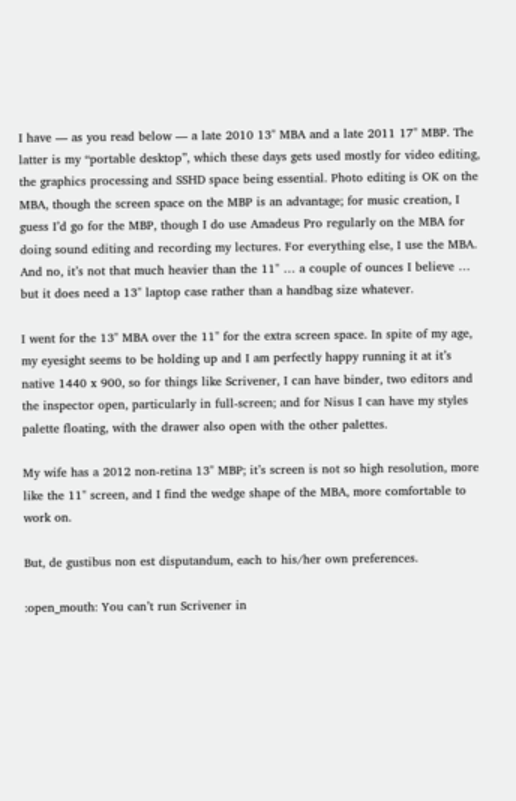I have — as you read below — a late 2010 13" MBA and a late 2011 17" MBP. The latter is my “portable desktop”, which these days gets used mostly for video editing, the graphics processing and SSHD space being essential. Photo editing is OK on the MBA, though the screen space on the MBP is an advantage; for music creation, I guess I’d go for the MBP, though I do use Amadeus Pro regularly on the MBA for doing sound editing and recording my lectures. For everything else, I use the MBA. And no, it’s not that much heavier than the 11" … a couple of ounces I believe … but it does need a 13" laptop case rather than a handbag size whatever.

I went for the 13" MBA over the 11" for the extra screen space. In spite of my age, my eyesight seems to be holding up and I am perfectly happy running it at it’s native 1440 x 900, so for things like Scrivener, I can have binder, two editors and the inspector open, particularly in full-screen; and for Nisus I can have my styles palette floating, with the drawer also open with the other palettes.

My wife has a 2012 non-retina 13" MBP; it’s screen is not so high resolution, more like the 11" screen, and I find the wedge shape of the MBA, more comfortable to work on.

But, de gustibus non est disputandum, each to his/her own preferences.

:open_mouth: You can’t run Scrivener in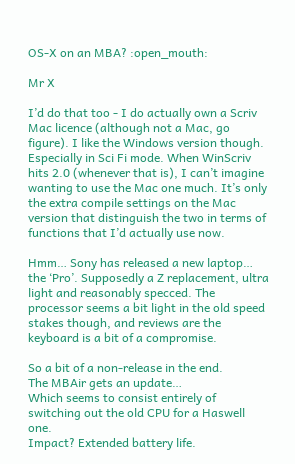OS-X on an MBA? :open_mouth:

Mr X

I’d do that too - I do actually own a Scriv Mac licence (although not a Mac, go figure). I like the Windows version though. Especially in Sci Fi mode. When WinScriv hits 2.0 (whenever that is), I can’t imagine wanting to use the Mac one much. It’s only the extra compile settings on the Mac version that distinguish the two in terms of functions that I’d actually use now.

Hmm… Sony has released a new laptop… the ‘Pro’. Supposedly a Z replacement, ultra light and reasonably specced. The processor seems a bit light in the old speed stakes though, and reviews are the keyboard is a bit of a compromise.

So a bit of a non-release in the end.
The MBAir gets an update…
Which seems to consist entirely of switching out the old CPU for a Haswell one.
Impact? Extended battery life.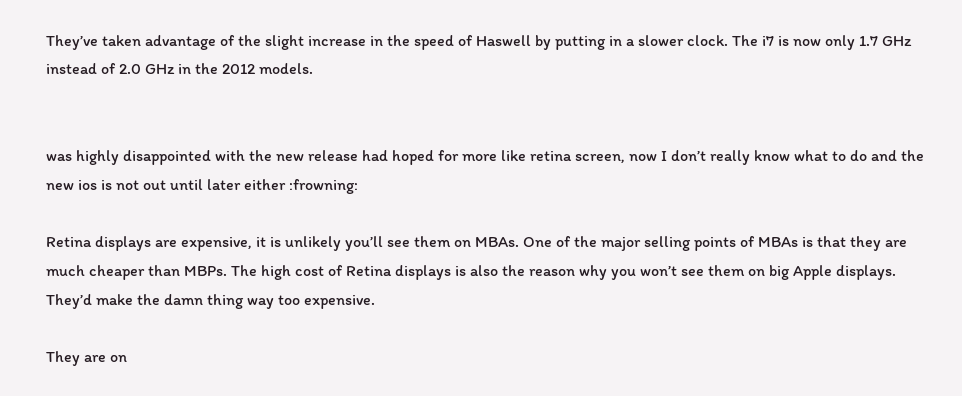They’ve taken advantage of the slight increase in the speed of Haswell by putting in a slower clock. The i7 is now only 1.7 GHz instead of 2.0 GHz in the 2012 models.


was highly disappointed with the new release had hoped for more like retina screen, now I don’t really know what to do and the new ios is not out until later either :frowning:

Retina displays are expensive, it is unlikely you’ll see them on MBAs. One of the major selling points of MBAs is that they are much cheaper than MBPs. The high cost of Retina displays is also the reason why you won’t see them on big Apple displays. They’d make the damn thing way too expensive.

They are on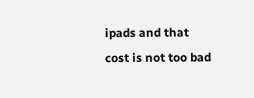ipads and that cost is not too bad